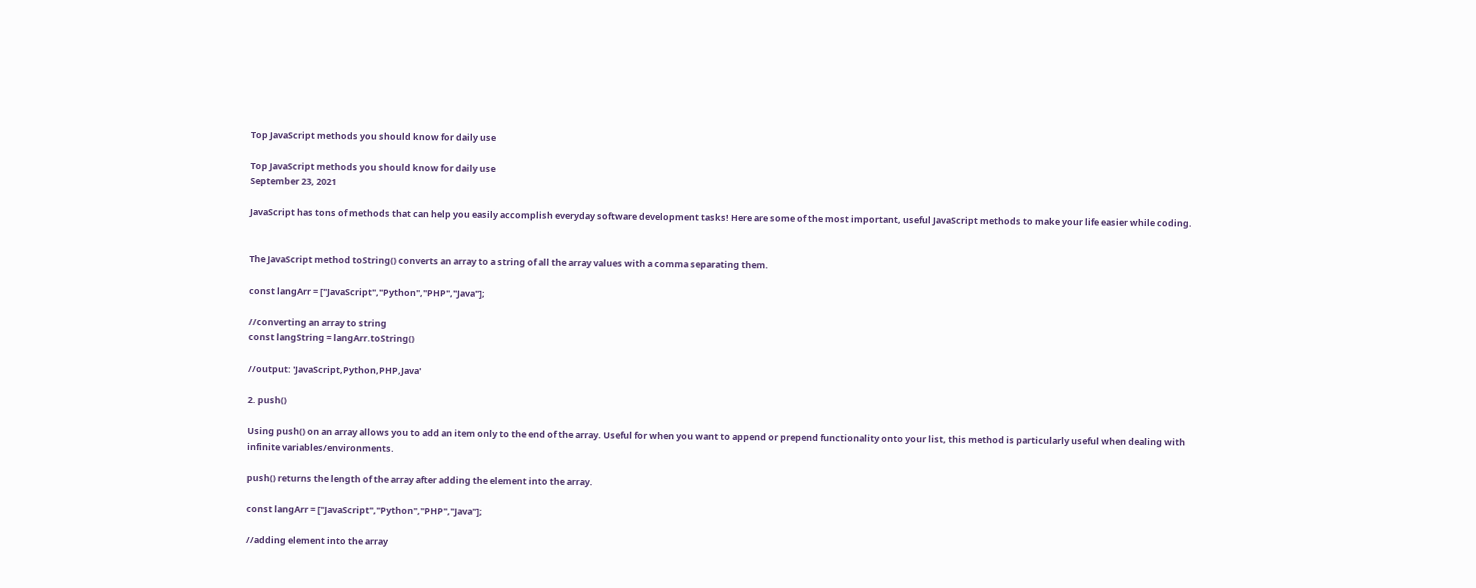Top JavaScript methods you should know for daily use

Top JavaScript methods you should know for daily use
September 23, 2021

JavaScript has tons of methods that can help you easily accomplish everyday software development tasks! Here are some of the most important, useful JavaScript methods to make your life easier while coding.


The JavaScript method toString() converts an array to a string of all the array values with a comma separating them.

const langArr = ["JavaScript","Python","PHP","Java"];

//converting an array to string
const langString = langArr.toString()

//output: 'JavaScript,Python,PHP,Java'

2. push()

Using push() on an array allows you to add an item only to the end of the array. Useful for when you want to append or prepend functionality onto your list, this method is particularly useful when dealing with infinite variables/environments.

push() returns the length of the array after adding the element into the array.

const langArr = ["JavaScript","Python","PHP","Java"];

//adding element into the array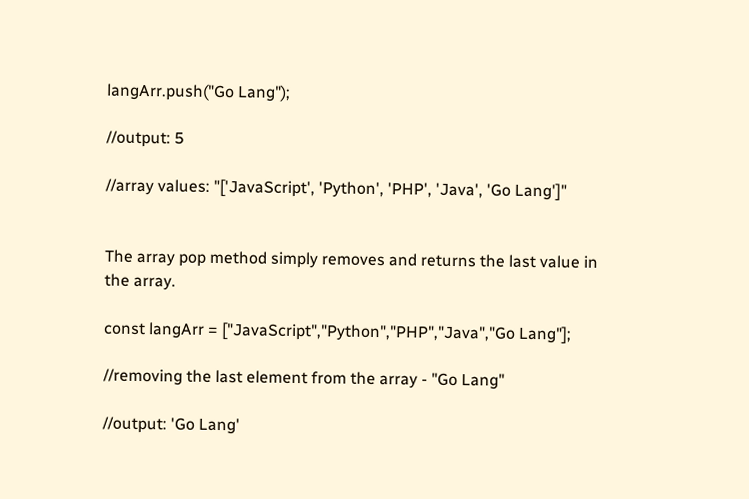langArr.push("Go Lang");

//output: 5

//array values: "['JavaScript', 'Python', 'PHP', 'Java', 'Go Lang']"


The array pop method simply removes and returns the last value in the array.

const langArr = ["JavaScript","Python","PHP","Java","Go Lang"];

//removing the last element from the array - "Go Lang"

//output: 'Go Lang'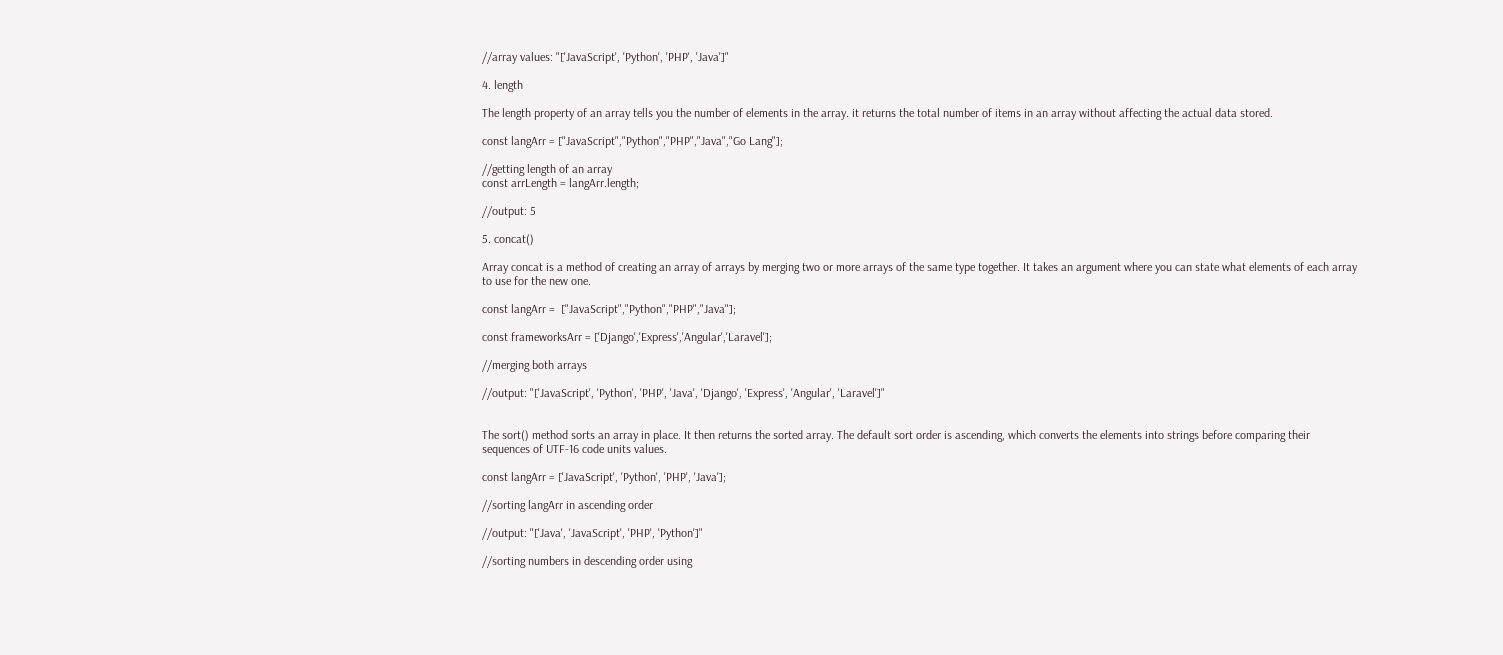//array values: "['JavaScript', 'Python', 'PHP', 'Java']"

4. length

The length property of an array tells you the number of elements in the array. it returns the total number of items in an array without affecting the actual data stored.

const langArr = ["JavaScript","Python","PHP","Java","Go Lang"];

//getting length of an array
const arrLength = langArr.length;

//output: 5

5. concat()

Array concat is a method of creating an array of arrays by merging two or more arrays of the same type together. It takes an argument where you can state what elements of each array to use for the new one.

const langArr =  ["JavaScript","Python","PHP","Java"];

const frameworksArr = ['Django','Express','Angular','Laravel'];

//merging both arrays

//output: "['JavaScript', 'Python', 'PHP', 'Java', 'Django', 'Express', 'Angular', 'Laravel']"


The sort() method sorts an array in place. It then returns the sorted array. The default sort order is ascending, which converts the elements into strings before comparing their sequences of UTF-16 code units values.

const langArr = ['JavaScript', 'Python', 'PHP', 'Java'];

//sorting langArr in ascending order

//output: "['Java', 'JavaScript', 'PHP', 'Python']"

//sorting numbers in descending order using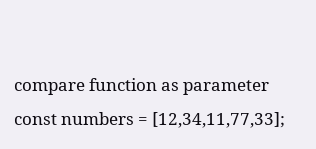compare function as parameter
const numbers = [12,34,11,77,33];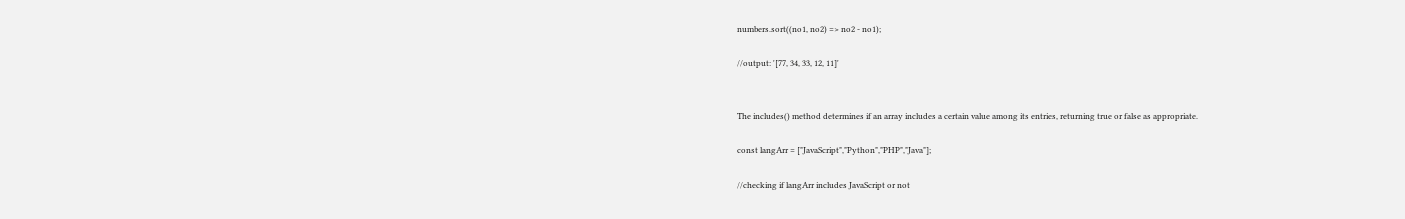numbers.sort((no1, no2) => no2 - no1);

//output: '[77, 34, 33, 12, 11]'


The includes() method determines if an array includes a certain value among its entries, returning true or false as appropriate.

const langArr = ["JavaScript","Python","PHP","Java"];

//checking if langArr includes JavaScript or not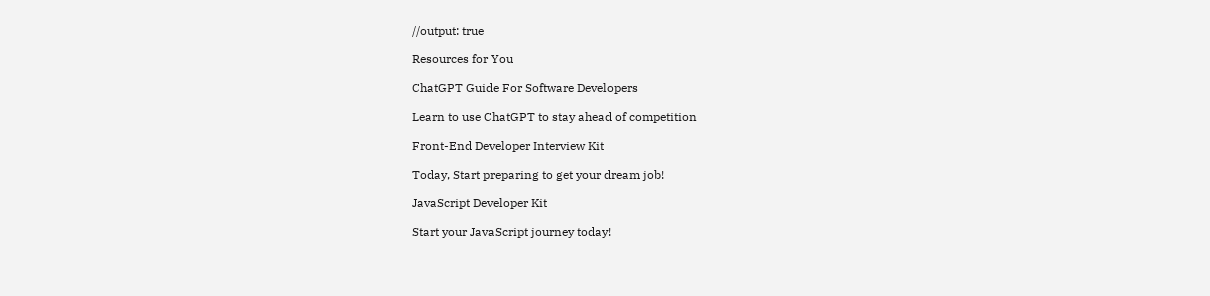//output: true

Resources for You

ChatGPT Guide For Software Developers

Learn to use ChatGPT to stay ahead of competition

Front-End Developer Interview Kit

Today, Start preparing to get your dream job!

JavaScript Developer Kit

Start your JavaScript journey today!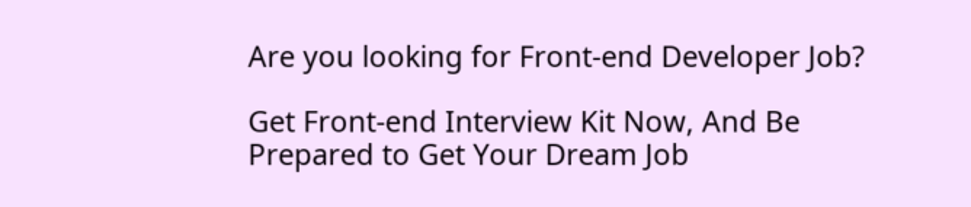Are you looking for Front-end Developer Job?

Get Front-end Interview Kit Now, And Be Prepared to Get Your Dream Job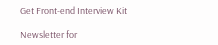Get Front-end Interview Kit

Newsletter for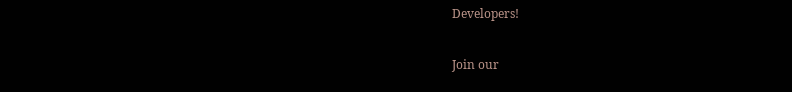Developers!

Join our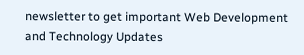newsletter to get important Web Development and Technology Updates